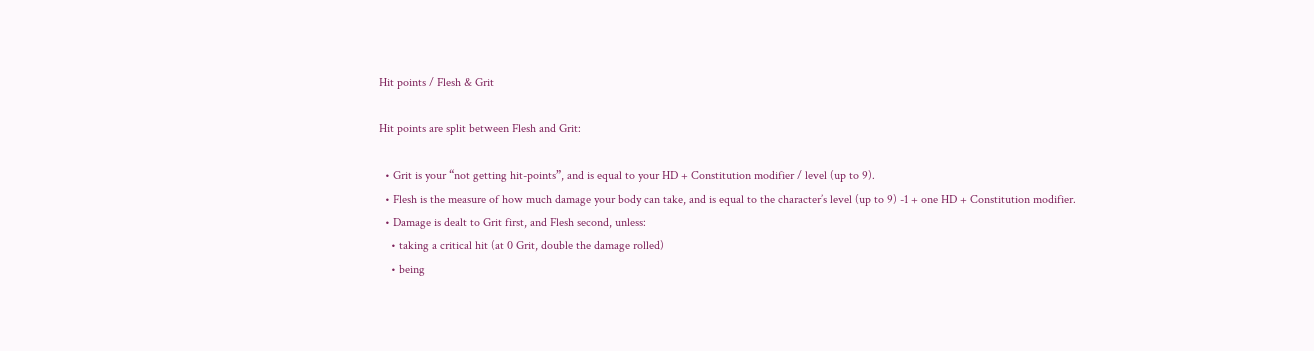Hit points / Flesh & Grit

Hit points are split between Flesh and Grit:

  • Grit is your “not getting hit-points”, and is equal to your HD + Constitution modifier / level (up to 9).
  • Flesh is the measure of how much damage your body can take, and is equal to the character’s level (up to 9) -1 + one HD + Constitution modifier.
  • Damage is dealt to Grit first, and Flesh second, unless:
    • taking a critical hit (at 0 Grit, double the damage rolled)
    • being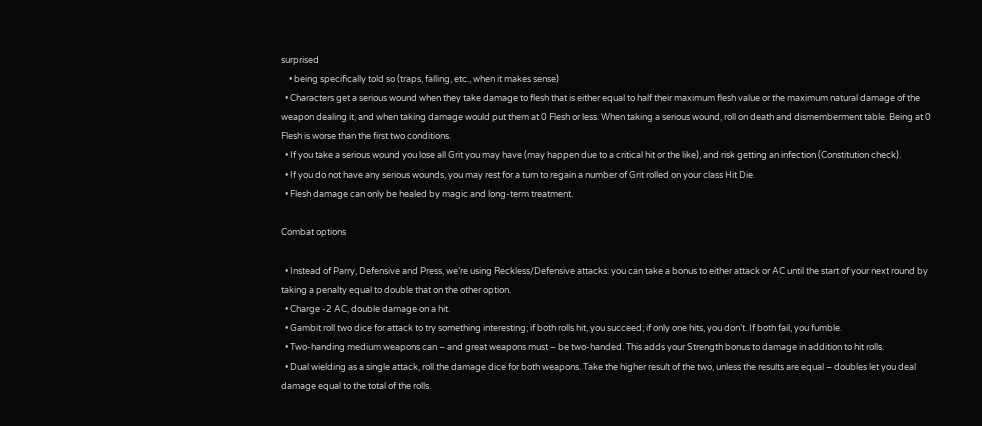surprised
    • being specifically told so (traps, falling, etc., when it makes sense)
  • Characters get a serious wound when they take damage to flesh that is either equal to half their maximum flesh value or the maximum natural damage of the weapon dealing it, and when taking damage would put them at 0 Flesh or less. When taking a serious wound, roll on death and dismemberment table. Being at 0 Flesh is worse than the first two conditions.
  • If you take a serious wound you lose all Grit you may have (may happen due to a critical hit or the like), and risk getting an infection (Constitution check).
  • If you do not have any serious wounds, you may rest for a turn to regain a number of Grit rolled on your class Hit Die.
  • Flesh damage can only be healed by magic and long-term treatment.

Combat options

  • Instead of Parry, Defensive and Press, we’re using Reckless/Defensive attacks: you can take a bonus to either attack or AC until the start of your next round by taking a penalty equal to double that on the other option.
  • Charge -2 AC, double damage on a hit.
  • Gambit roll two dice for attack to try something interesting; if both rolls hit, you succeed; if only one hits, you don’t. If both fail, you fumble.
  • Two-handing medium weapons can – and great weapons must – be two-handed. This adds your Strength bonus to damage in addition to hit rolls.
  • Dual wielding as a single attack, roll the damage dice for both weapons. Take the higher result of the two, unless the results are equal – doubles let you deal damage equal to the total of the rolls.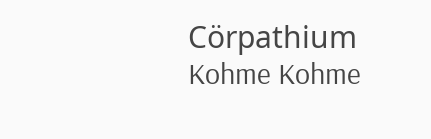Cörpathium Kohme Kohme